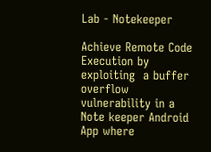Lab - Notekeeper

Achieve Remote Code Execution by exploiting  a buffer overflow vulnerability in a Note keeper Android App where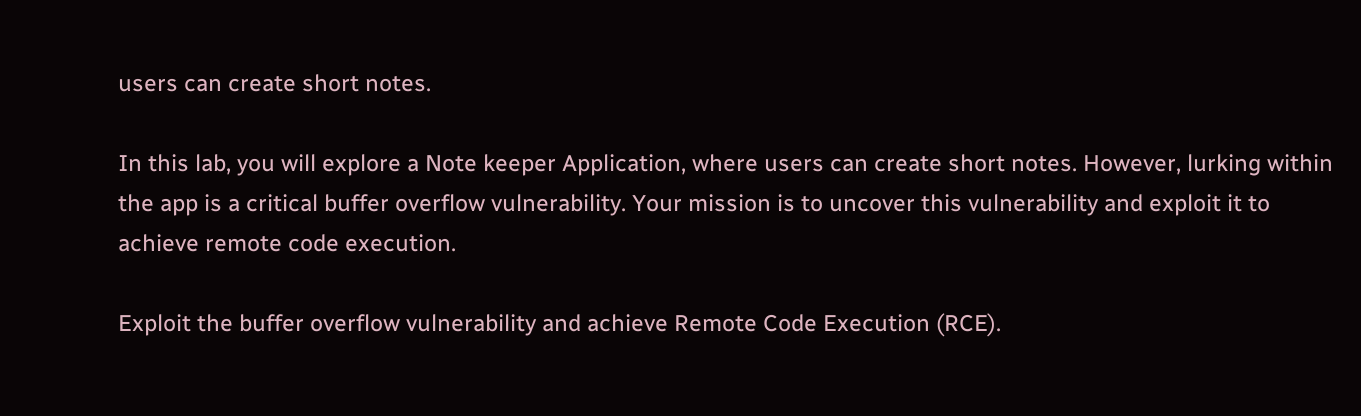users can create short notes.

In this lab, you will explore a Note keeper Application, where users can create short notes. However, lurking within the app is a critical buffer overflow vulnerability. Your mission is to uncover this vulnerability and exploit it to achieve remote code execution.

Exploit the buffer overflow vulnerability and achieve Remote Code Execution (RCE).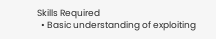Skills Required
  • Basic understanding of exploiting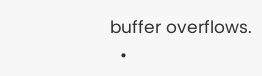buffer overflows.
  •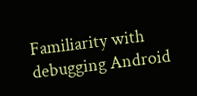Familiarity with debugging Android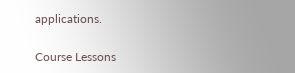applications.

Course Lessons